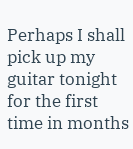Perhaps I shall pick up my guitar tonight for the first time in months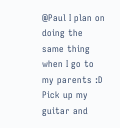@Paul I plan on doing the same thing when I go to my parents :D Pick up my guitar and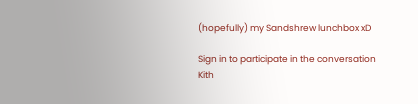(hopefully) my Sandshrew lunchbox xD

Sign in to participate in the conversation
Kith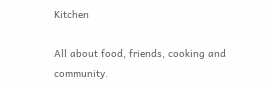Kitchen

All about food, friends, cooking and community.